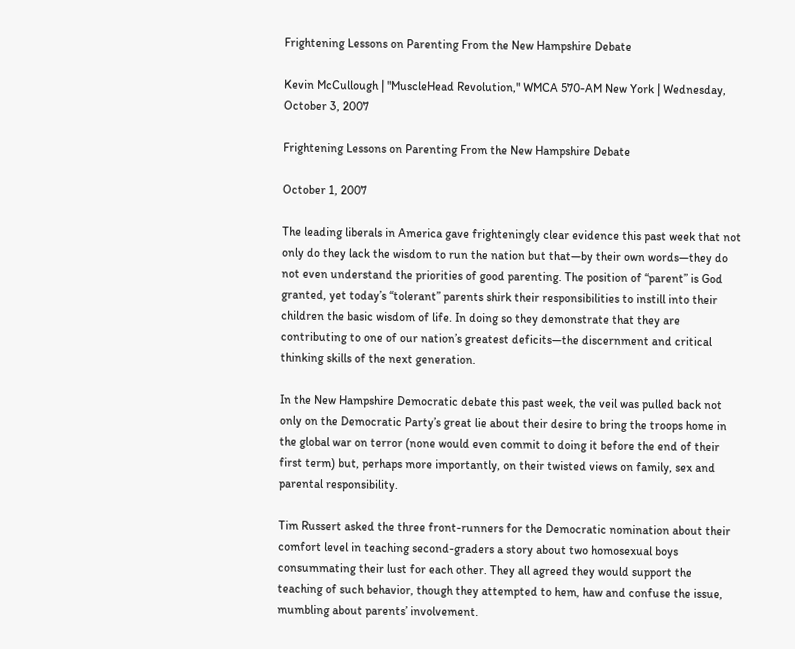Frightening Lessons on Parenting From the New Hampshire Debate

Kevin McCullough | "MuscleHead Revolution," WMCA 570-AM New York | Wednesday, October 3, 2007

Frightening Lessons on Parenting From the New Hampshire Debate

October 1, 2007

The leading liberals in America gave frighteningly clear evidence this past week that not only do they lack the wisdom to run the nation but that—by their own words—they do not even understand the priorities of good parenting. The position of “parent” is God granted, yet today’s “tolerant” parents shirk their responsibilities to instill into their children the basic wisdom of life. In doing so they demonstrate that they are contributing to one of our nation’s greatest deficits—the discernment and critical thinking skills of the next generation.

In the New Hampshire Democratic debate this past week, the veil was pulled back not only on the Democratic Party’s great lie about their desire to bring the troops home in the global war on terror (none would even commit to doing it before the end of their first term) but, perhaps more importantly, on their twisted views on family, sex and parental responsibility.

Tim Russert asked the three front-runners for the Democratic nomination about their comfort level in teaching second-graders a story about two homosexual boys consummating their lust for each other. They all agreed they would support the teaching of such behavior, though they attempted to hem, haw and confuse the issue, mumbling about parents’ involvement.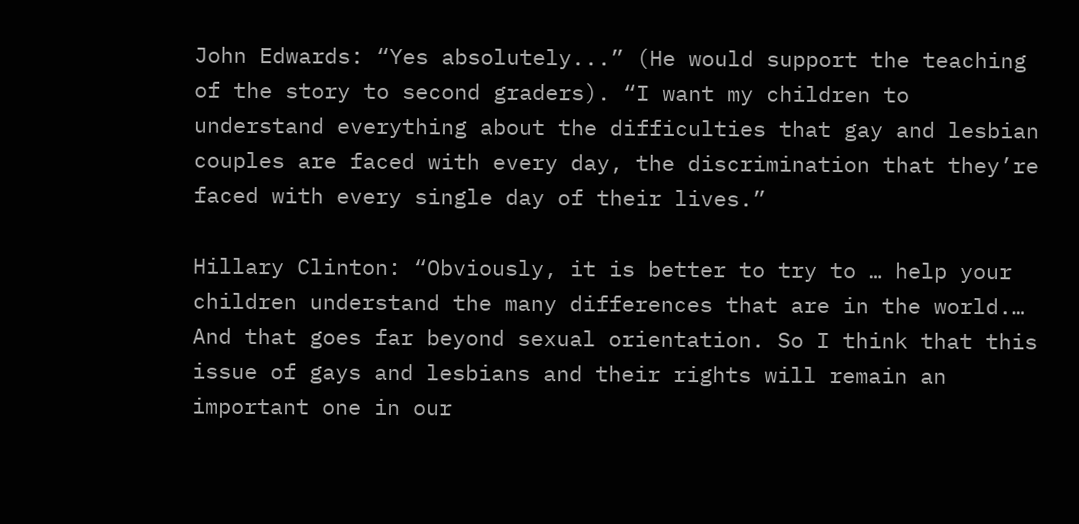John Edwards: “Yes absolutely...” (He would support the teaching of the story to second graders). “I want my children to understand everything about the difficulties that gay and lesbian couples are faced with every day, the discrimination that they’re faced with every single day of their lives.”

Hillary Clinton: “Obviously, it is better to try to … help your children understand the many differences that are in the world.… And that goes far beyond sexual orientation. So I think that this issue of gays and lesbians and their rights will remain an important one in our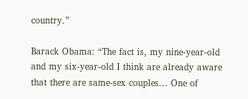country.”

Barack Obama: “The fact is, my nine-year-old and my six-year-old I think are already aware that there are same-sex couples... One of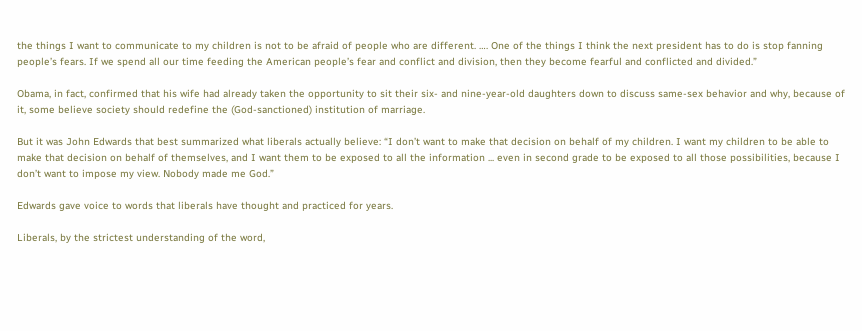the things I want to communicate to my children is not to be afraid of people who are different. …. One of the things I think the next president has to do is stop fanning people’s fears. If we spend all our time feeding the American people’s fear and conflict and division, then they become fearful and conflicted and divided.”

Obama, in fact, confirmed that his wife had already taken the opportunity to sit their six- and nine-year-old daughters down to discuss same-sex behavior and why, because of it, some believe society should redefine the (God-sanctioned) institution of marriage.

But it was John Edwards that best summarized what liberals actually believe: “I don’t want to make that decision on behalf of my children. I want my children to be able to make that decision on behalf of themselves, and I want them to be exposed to all the information ... even in second grade to be exposed to all those possibilities, because I don’t want to impose my view. Nobody made me God.”

Edwards gave voice to words that liberals have thought and practiced for years.

Liberals, by the strictest understanding of the word,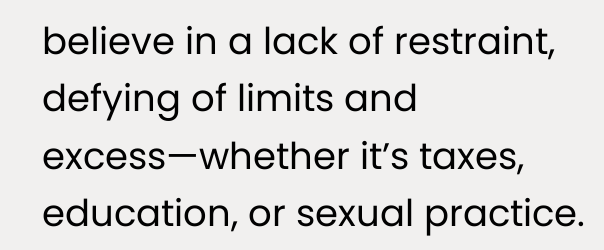believe in a lack of restraint, defying of limits and excess—whether it’s taxes, education, or sexual practice.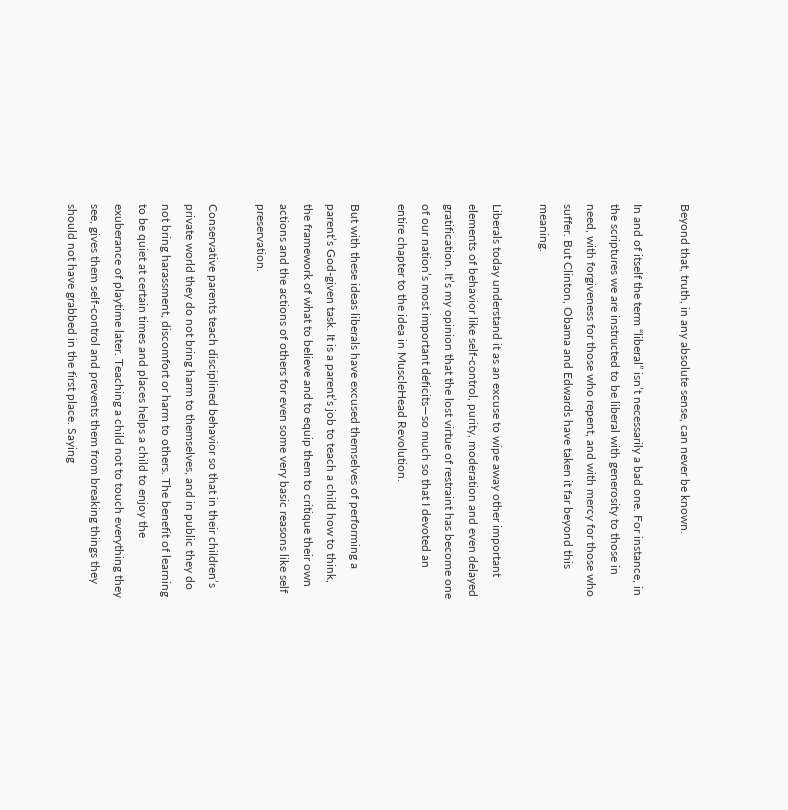Beyond that, truth, in any absolute sense, can never be known.

In and of itself the term “liberal” isn’t necessarily a bad one. For instance, in the scriptures we are instructed to be liberal with generosity to those in need, with forgiveness for those who repent, and with mercy for those who suffer. But Clinton, Obama and Edwards have taken it far beyond this meaning.

Liberals today understand it as an excuse to wipe away other important elements of behavior like self-control, purity, moderation and even delayed gratification. It’s my opinion that the lost virtue of restraint has become one of our nation’s most important deficits—so much so that I devoted an entire chapter to the idea in MuscleHead Revolution.

But with these ideas liberals have excused themselves of performing a parent’s God-given task. It is a parent’s job to teach a child how to think, the framework of what to believe and to equip them to critique their own actions and the actions of others for even some very basic reasons like self preservation.

Conservative parents teach disciplined behavior so that in their children’s private world they do not bring harm to themselves, and in public they do not bring harassment, discomfort or harm to others. The benefit of learning to be quiet at certain times and places helps a child to enjoy the exuberance of playtime later. Teaching a child not to touch everything they see, gives them self-control and prevents them from breaking things they should not have grabbed in the first place. Saying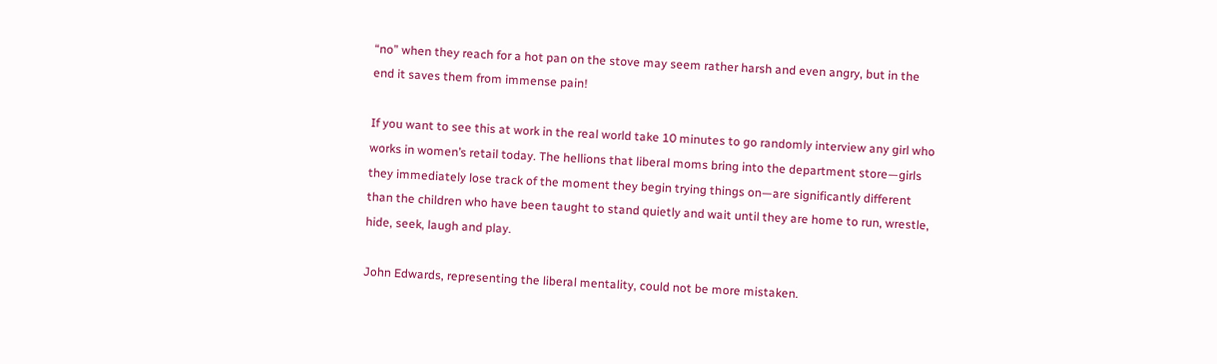“no” when they reach for a hot pan on the stove may seem rather harsh and even angry, but in the end it saves them from immense pain!

If you want to see this at work in the real world take 10 minutes to go randomly interview any girl who works in women’s retail today. The hellions that liberal moms bring into the department store—girls they immediately lose track of the moment they begin trying things on—are significantly different than the children who have been taught to stand quietly and wait until they are home to run, wrestle, hide, seek, laugh and play.

John Edwards, representing the liberal mentality, could not be more mistaken.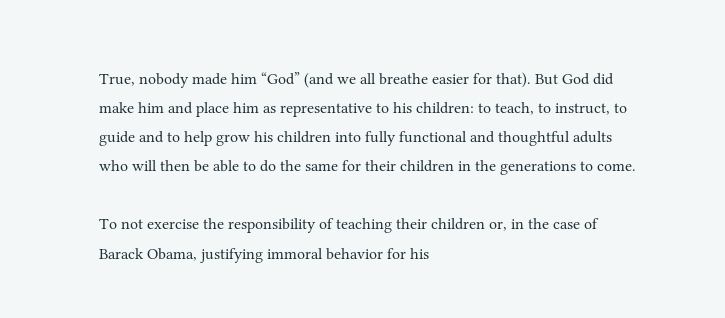True, nobody made him “God” (and we all breathe easier for that). But God did make him and place him as representative to his children: to teach, to instruct, to guide and to help grow his children into fully functional and thoughtful adults who will then be able to do the same for their children in the generations to come.

To not exercise the responsibility of teaching their children or, in the case of Barack Obama, justifying immoral behavior for his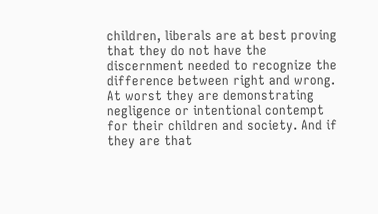children, liberals are at best proving that they do not have the discernment needed to recognize the difference between right and wrong. At worst they are demonstrating negligence or intentional contempt for their children and society. And if they are that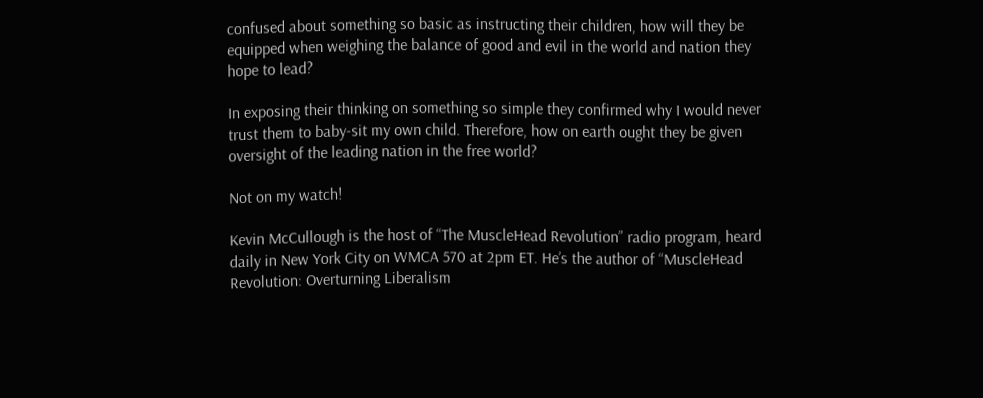confused about something so basic as instructing their children, how will they be equipped when weighing the balance of good and evil in the world and nation they hope to lead?

In exposing their thinking on something so simple they confirmed why I would never trust them to baby-sit my own child. Therefore, how on earth ought they be given oversight of the leading nation in the free world?

Not on my watch!

Kevin McCullough is the host of “The MuscleHead Revolution” radio program, heard daily in New York City on WMCA 570 at 2pm ET. He’s the author of “MuscleHead Revolution: Overturning Liberalism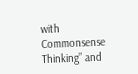with Commonsense Thinking” and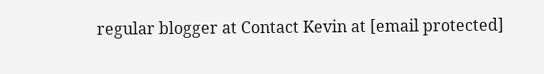regular blogger at Contact Kevin at [email protected]